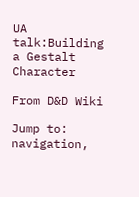UA talk:Building a Gestalt Character

From D&D Wiki

Jump to: navigation,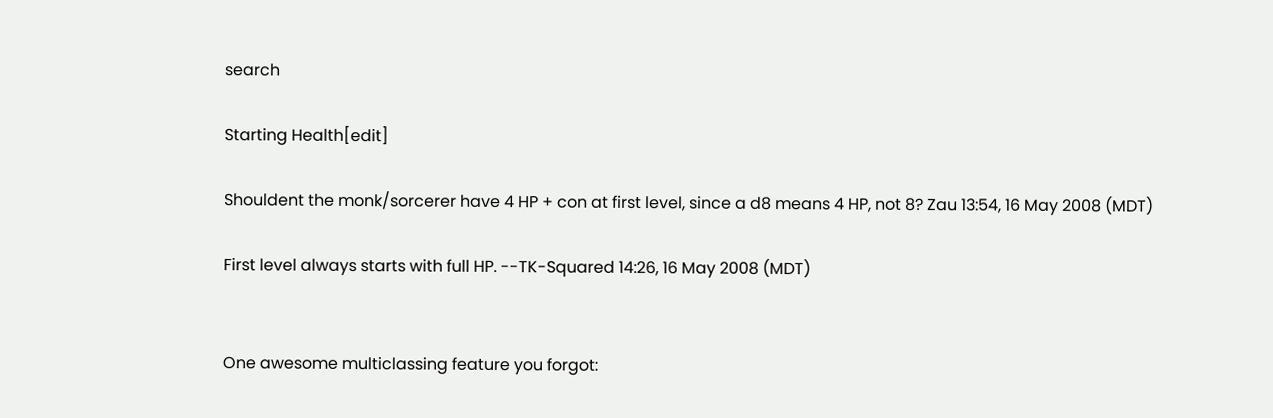search

Starting Health[edit]

Shouldent the monk/sorcerer have 4 HP + con at first level, since a d8 means 4 HP, not 8? Zau 13:54, 16 May 2008 (MDT)

First level always starts with full HP. --TK-Squared 14:26, 16 May 2008 (MDT)


One awesome multiclassing feature you forgot: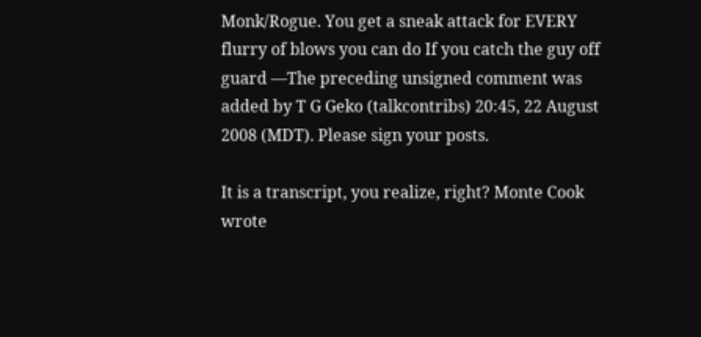Monk/Rogue. You get a sneak attack for EVERY flurry of blows you can do If you catch the guy off guard —The preceding unsigned comment was added by T G Geko (talkcontribs) 20:45, 22 August 2008 (MDT). Please sign your posts.

It is a transcript, you realize, right? Monte Cook wrote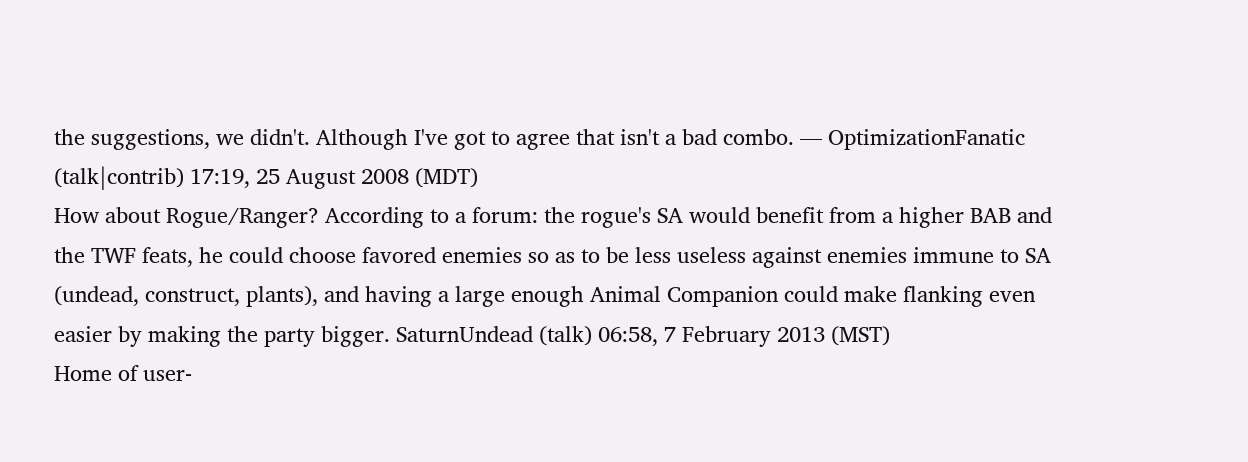the suggestions, we didn't. Although I've got to agree that isn't a bad combo. — OptimizationFanatic (talk|contrib) 17:19, 25 August 2008 (MDT)
How about Rogue/Ranger? According to a forum: the rogue's SA would benefit from a higher BAB and the TWF feats, he could choose favored enemies so as to be less useless against enemies immune to SA (undead, construct, plants), and having a large enough Animal Companion could make flanking even easier by making the party bigger. SaturnUndead (talk) 06:58, 7 February 2013 (MST)
Home of user-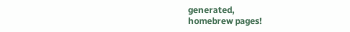generated,
homebrew pages!